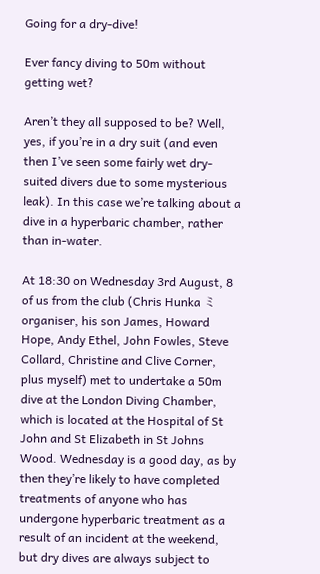Going for a dry-dive!

Ever fancy diving to 50m without getting wet?

Aren’t they all supposed to be? Well, yes, if you’re in a dry suit (and even then I’ve seen some fairly wet dry-suited divers due to some mysterious leak). In this case we’re talking about a dive in a hyperbaric chamber, rather than in-water.

At 18:30 on Wednesday 3rd August, 8 of us from the club (Chris Hunka ミ organiser, his son James, Howard Hope, Andy Ethel, John Fowles, Steve Collard, Christine and Clive Corner, plus myself) met to undertake a 50m dive at the London Diving Chamber, which is located at the Hospital of St John and St Elizabeth in St Johns Wood. Wednesday is a good day, as by then they’re likely to have completed treatments of anyone who has undergone hyperbaric treatment as a result of an incident at the weekend, but dry dives are always subject to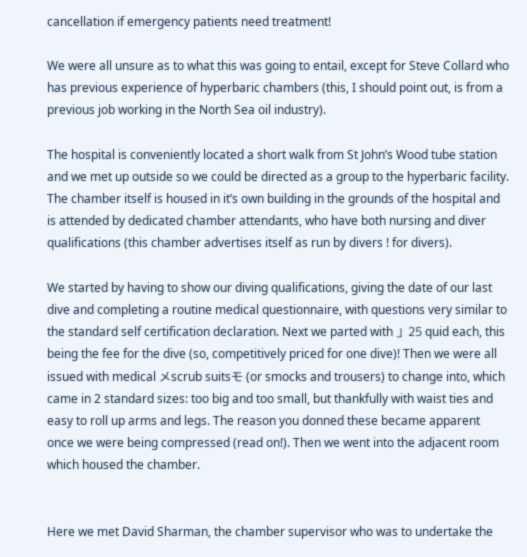cancellation if emergency patients need treatment!

We were all unsure as to what this was going to entail, except for Steve Collard who has previous experience of hyperbaric chambers (this, I should point out, is from a previous job working in the North Sea oil industry).

The hospital is conveniently located a short walk from St John’s Wood tube station and we met up outside so we could be directed as a group to the hyperbaric facility. The chamber itself is housed in it’s own building in the grounds of the hospital and is attended by dedicated chamber attendants, who have both nursing and diver qualifications (this chamber advertises itself as run by divers ! for divers).

We started by having to show our diving qualifications, giving the date of our last dive and completing a routine medical questionnaire, with questions very similar to the standard self certification declaration. Next we parted with 」25 quid each, this being the fee for the dive (so, competitively priced for one dive)! Then we were all issued with medical メscrub suitsモ (or smocks and trousers) to change into, which came in 2 standard sizes: too big and too small, but thankfully with waist ties and easy to roll up arms and legs. The reason you donned these became apparent once we were being compressed (read on!). Then we went into the adjacent room which housed the chamber.


Here we met David Sharman, the chamber supervisor who was to undertake the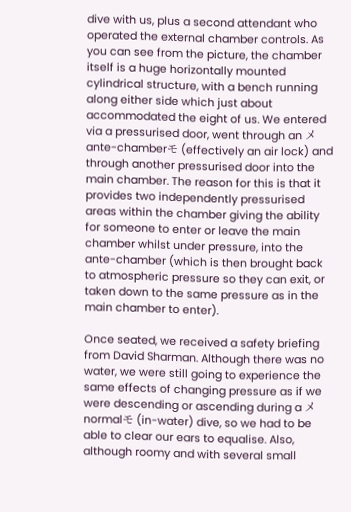dive with us, plus a second attendant who operated the external chamber controls. As you can see from the picture, the chamber itself is a huge horizontally mounted cylindrical structure, with a bench running along either side which just about accommodated the eight of us. We entered via a pressurised door, went through an メante-chamberモ (effectively an air lock) and through another pressurised door into the main chamber. The reason for this is that it provides two independently pressurised areas within the chamber giving the ability for someone to enter or leave the main chamber whilst under pressure, into the ante-chamber (which is then brought back to atmospheric pressure so they can exit, or taken down to the same pressure as in the main chamber to enter).

Once seated, we received a safety briefing from David Sharman. Although there was no water, we were still going to experience the same effects of changing pressure as if we were descending or ascending during a メnormalモ (in-water) dive, so we had to be able to clear our ears to equalise. Also, although roomy and with several small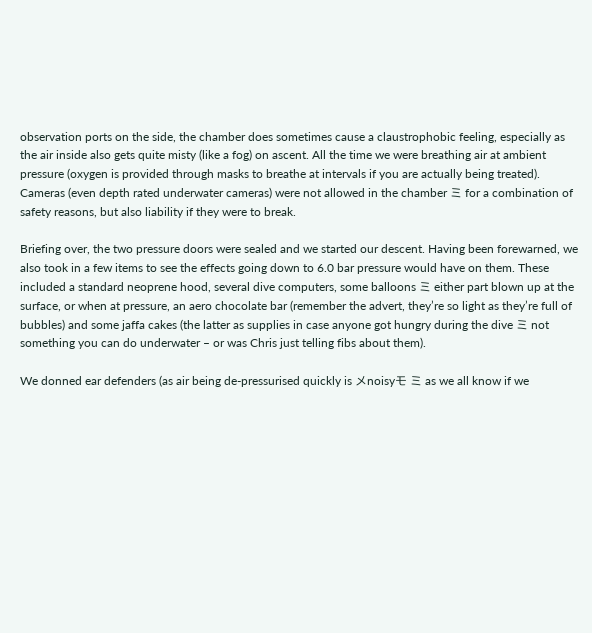observation ports on the side, the chamber does sometimes cause a claustrophobic feeling, especially as the air inside also gets quite misty (like a fog) on ascent. All the time we were breathing air at ambient pressure (oxygen is provided through masks to breathe at intervals if you are actually being treated). Cameras (even depth rated underwater cameras) were not allowed in the chamber ミ for a combination of safety reasons, but also liability if they were to break.

Briefing over, the two pressure doors were sealed and we started our descent. Having been forewarned, we also took in a few items to see the effects going down to 6.0 bar pressure would have on them. These included a standard neoprene hood, several dive computers, some balloons ミ either part blown up at the surface, or when at pressure, an aero chocolate bar (remember the advert, they’re so light as they’re full of bubbles) and some jaffa cakes (the latter as supplies in case anyone got hungry during the dive ミ not something you can do underwater – or was Chris just telling fibs about them).

We donned ear defenders (as air being de-pressurised quickly is メnoisyモ ミ as we all know if we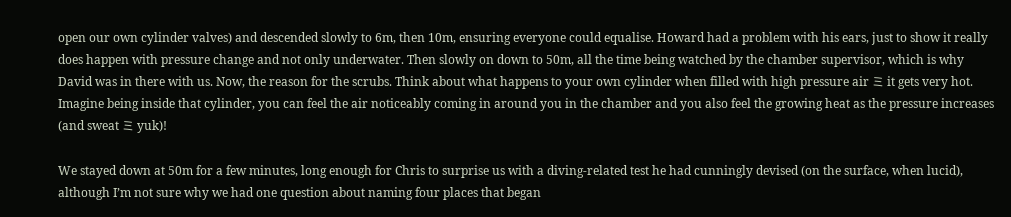open our own cylinder valves) and descended slowly to 6m, then 10m, ensuring everyone could equalise. Howard had a problem with his ears, just to show it really does happen with pressure change and not only underwater. Then slowly on down to 50m, all the time being watched by the chamber supervisor, which is why David was in there with us. Now, the reason for the scrubs. Think about what happens to your own cylinder when filled with high pressure air ミ it gets very hot. Imagine being inside that cylinder, you can feel the air noticeably coming in around you in the chamber and you also feel the growing heat as the pressure increases (and sweat ミ yuk)!

We stayed down at 50m for a few minutes, long enough for Chris to surprise us with a diving-related test he had cunningly devised (on the surface, when lucid), although I’m not sure why we had one question about naming four places that began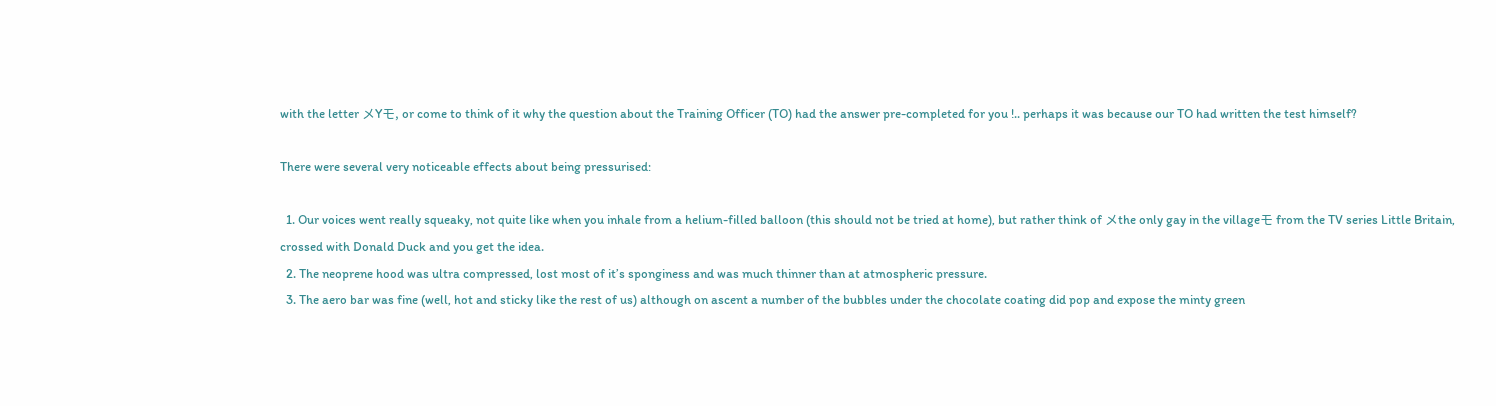with the letter メYモ, or come to think of it why the question about the Training Officer (TO) had the answer pre-completed for you !.. perhaps it was because our TO had written the test himself?

There were several very noticeable effects about being pressurised:

  1. Our voices went really squeaky, not quite like when you inhale from a helium-filled balloon (this should not be tried at home), but rather think of メthe only gay in the villageモ from the TV series Little Britain, crossed with Donald Duck and you get the idea.
  2. The neoprene hood was ultra compressed, lost most of it’s sponginess and was much thinner than at atmospheric pressure.
  3. The aero bar was fine (well, hot and sticky like the rest of us) although on ascent a number of the bubbles under the chocolate coating did pop and expose the minty green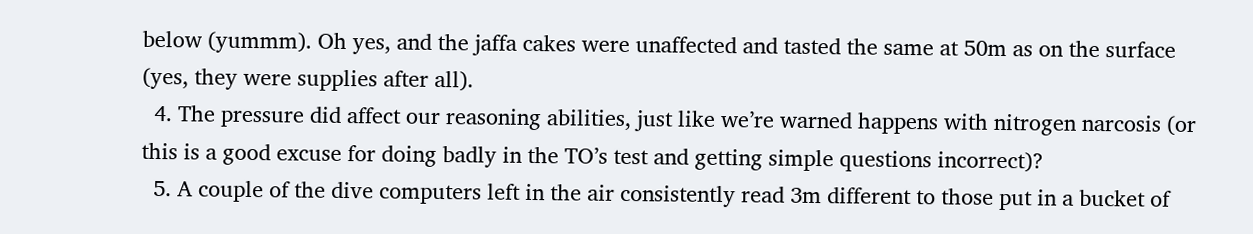below (yummm). Oh yes, and the jaffa cakes were unaffected and tasted the same at 50m as on the surface (yes, they were supplies after all).
  4. The pressure did affect our reasoning abilities, just like we’re warned happens with nitrogen narcosis (or this is a good excuse for doing badly in the TO’s test and getting simple questions incorrect)?
  5. A couple of the dive computers left in the air consistently read 3m different to those put in a bucket of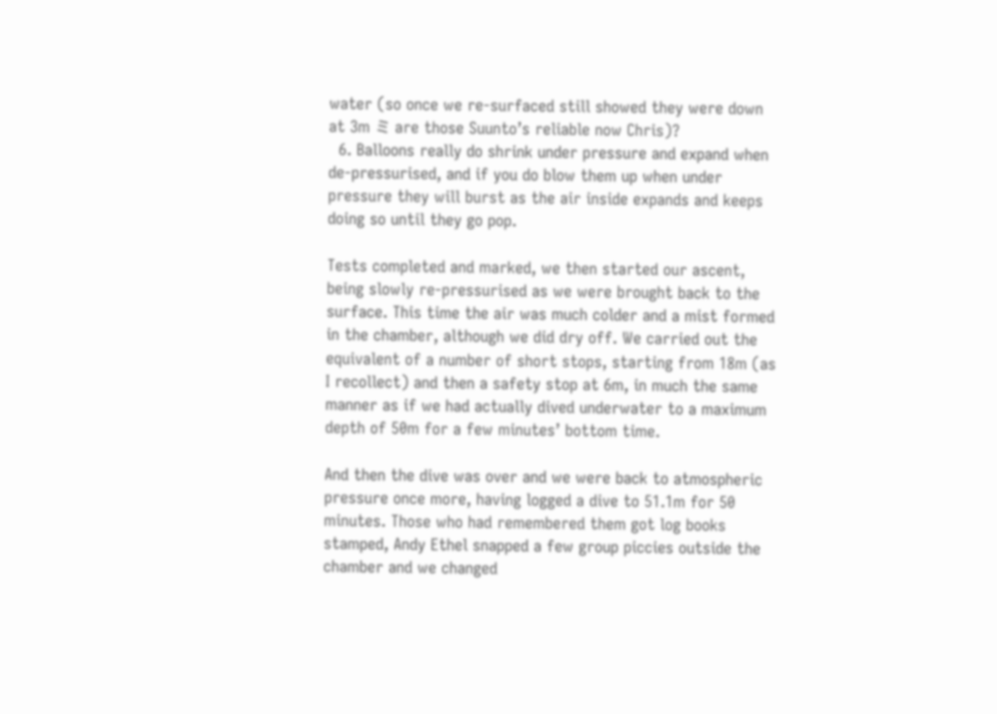water (so once we re-surfaced still showed they were down at 3m ミ are those Suunto’s reliable now Chris)?
  6. Balloons really do shrink under pressure and expand when de-pressurised, and if you do blow them up when under pressure they will burst as the air inside expands and keeps doing so until they go pop.

Tests completed and marked, we then started our ascent, being slowly re-pressurised as we were brought back to the surface. This time the air was much colder and a mist formed in the chamber, although we did dry off. We carried out the equivalent of a number of short stops, starting from 18m (as I recollect) and then a safety stop at 6m, in much the same manner as if we had actually dived underwater to a maximum depth of 50m for a few minutes’ bottom time.

And then the dive was over and we were back to atmospheric pressure once more, having logged a dive to 51.1m for 50 minutes. Those who had remembered them got log books stamped, Andy Ethel snapped a few group piccies outside the chamber and we changed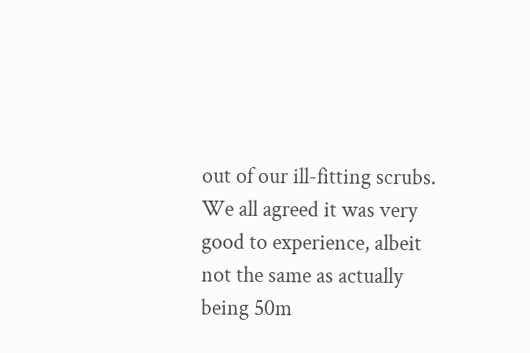out of our ill-fitting scrubs. We all agreed it was very good to experience, albeit not the same as actually being 50m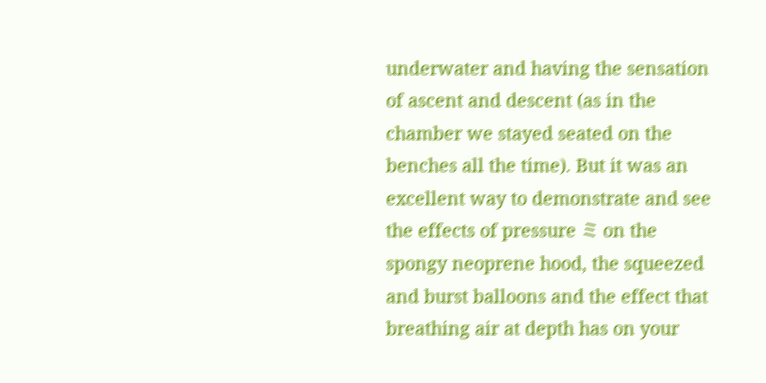underwater and having the sensation of ascent and descent (as in the chamber we stayed seated on the benches all the time). But it was an excellent way to demonstrate and see the effects of pressure ミ on the spongy neoprene hood, the squeezed and burst balloons and the effect that breathing air at depth has on your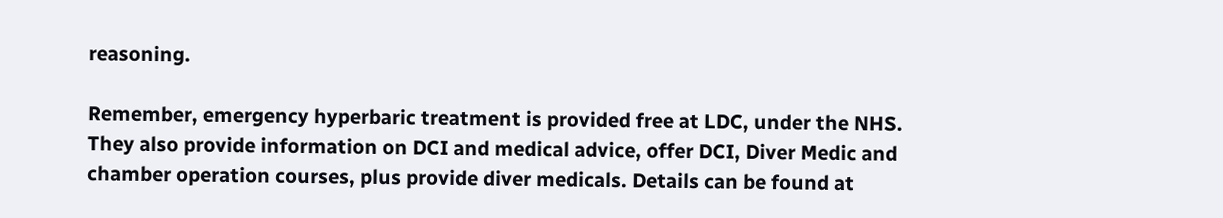reasoning.

Remember, emergency hyperbaric treatment is provided free at LDC, under the NHS. They also provide information on DCI and medical advice, offer DCI, Diver Medic and chamber operation courses, plus provide diver medicals. Details can be found at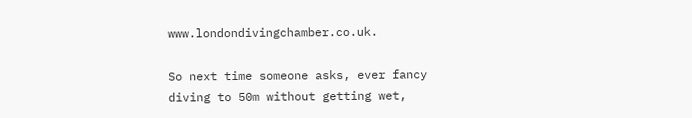www.londondivingchamber.co.uk.

So next time someone asks, ever fancy diving to 50m without getting wet,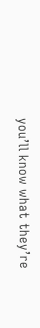you’ll know what they’re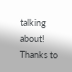talking about! Thanks to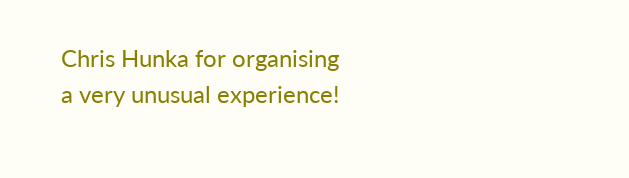Chris Hunka for organising a very unusual experience!